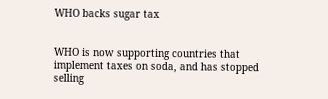WHO backs sugar tax


WHO is now supporting countries that implement taxes on soda, and has stopped selling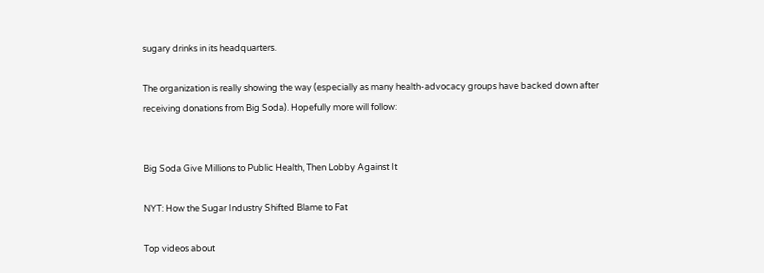sugary drinks in its headquarters.

The organization is really showing the way (especially as many health-advocacy groups have backed down after receiving donations from Big Soda). Hopefully more will follow:


Big Soda Give Millions to Public Health, Then Lobby Against It

NYT: How the Sugar Industry Shifted Blame to Fat

Top videos about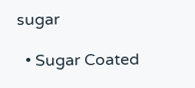sugar

  • Sugar Coated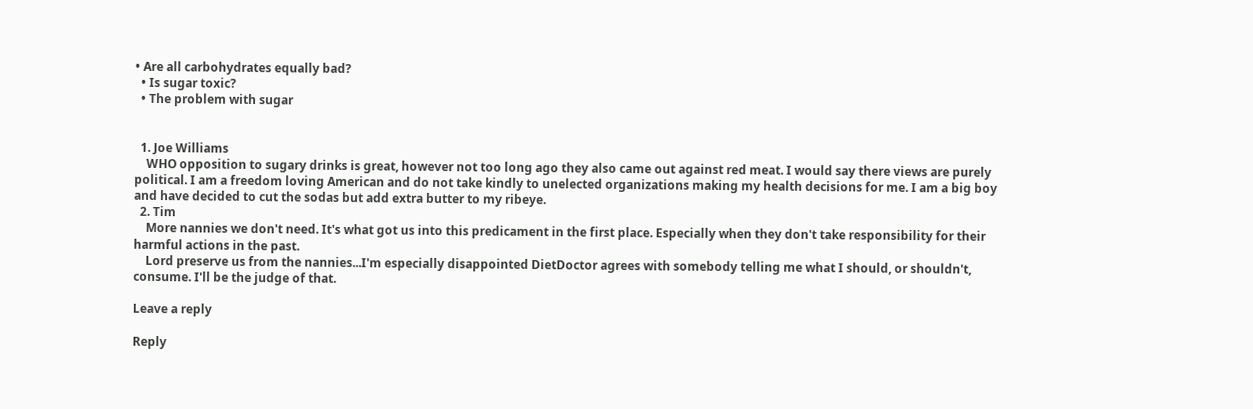• Are all carbohydrates equally bad?
  • Is sugar toxic?
  • The problem with sugar


  1. Joe Williams
    WHO opposition to sugary drinks is great, however not too long ago they also came out against red meat. I would say there views are purely political. I am a freedom loving American and do not take kindly to unelected organizations making my health decisions for me. I am a big boy and have decided to cut the sodas but add extra butter to my ribeye.
  2. Tim
    More nannies we don't need. It's what got us into this predicament in the first place. Especially when they don't take responsibility for their harmful actions in the past.
    Lord preserve us from the nannies...I'm especially disappointed DietDoctor agrees with somebody telling me what I should, or shouldn't, consume. I'll be the judge of that.

Leave a reply

Reply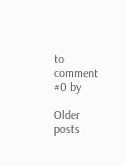to comment #0 by

Older posts